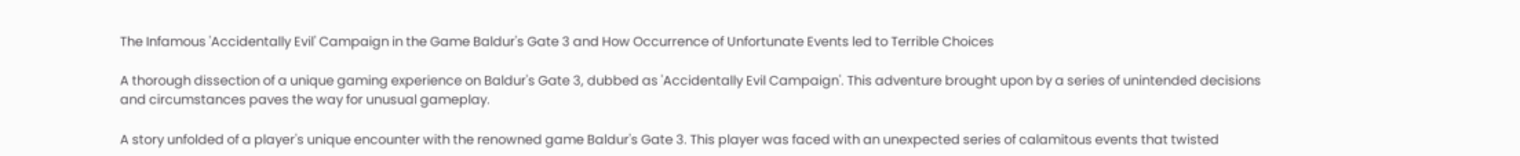The Infamous 'Accidentally Evil' Campaign in the Game Baldur's Gate 3 and How Occurrence of Unfortunate Events led to Terrible Choices

A thorough dissection of a unique gaming experience on Baldur's Gate 3, dubbed as 'Accidentally Evil Campaign'. This adventure brought upon by a series of unintended decisions and circumstances paves the way for unusual gameplay.

A story unfolded of a player's unique encounter with the renowned game Baldur's Gate 3. This player was faced with an unexpected series of calamitous events that twisted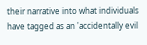their narrative into what individuals have tagged as an 'accidentally evil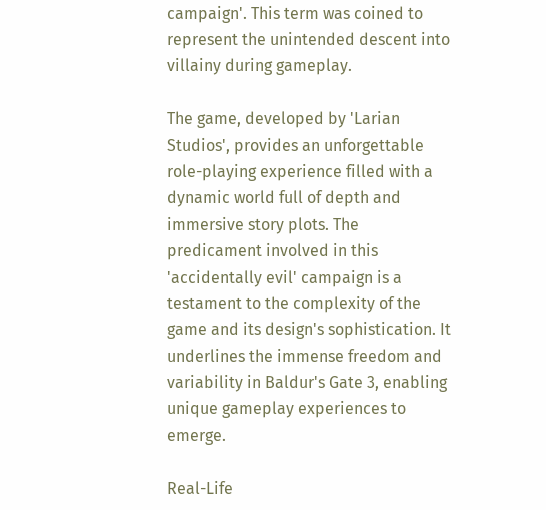campaign'. This term was coined to represent the unintended descent into villainy during gameplay.

The game, developed by 'Larian Studios', provides an unforgettable role-playing experience filled with a dynamic world full of depth and immersive story plots. The predicament involved in this 'accidentally evil' campaign is a testament to the complexity of the game and its design's sophistication. It underlines the immense freedom and variability in Baldur's Gate 3, enabling unique gameplay experiences to emerge.

Real-Life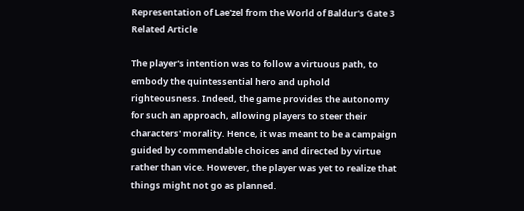Representation of Lae'zel from the World of Baldur's Gate 3
Related Article

The player's intention was to follow a virtuous path, to embody the quintessential hero and uphold righteousness. Indeed, the game provides the autonomy for such an approach, allowing players to steer their characters' morality. Hence, it was meant to be a campaign guided by commendable choices and directed by virtue rather than vice. However, the player was yet to realize that things might not go as planned.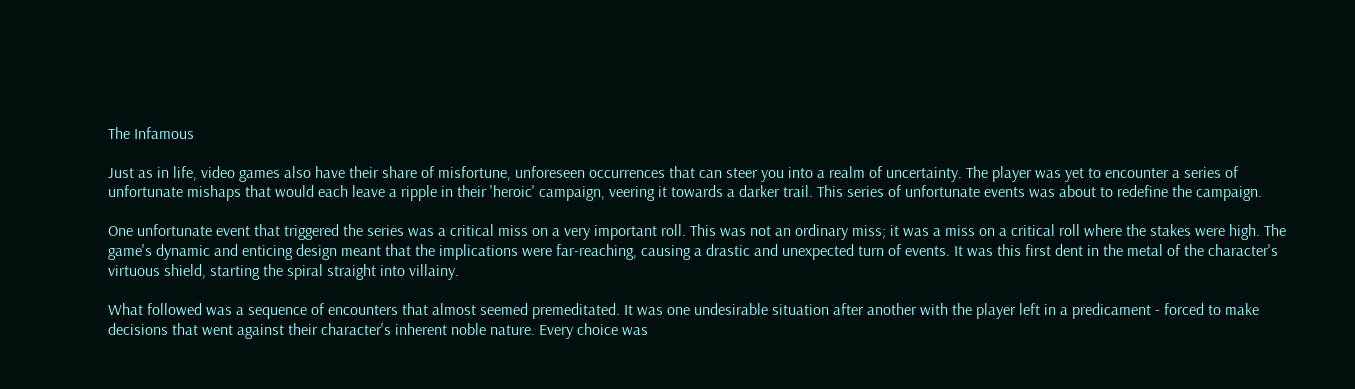The Infamous

Just as in life, video games also have their share of misfortune, unforeseen occurrences that can steer you into a realm of uncertainty. The player was yet to encounter a series of unfortunate mishaps that would each leave a ripple in their 'heroic' campaign, veering it towards a darker trail. This series of unfortunate events was about to redefine the campaign.

One unfortunate event that triggered the series was a critical miss on a very important roll. This was not an ordinary miss; it was a miss on a critical roll where the stakes were high. The game's dynamic and enticing design meant that the implications were far-reaching, causing a drastic and unexpected turn of events. It was this first dent in the metal of the character's virtuous shield, starting the spiral straight into villainy.

What followed was a sequence of encounters that almost seemed premeditated. It was one undesirable situation after another with the player left in a predicament - forced to make decisions that went against their character's inherent noble nature. Every choice was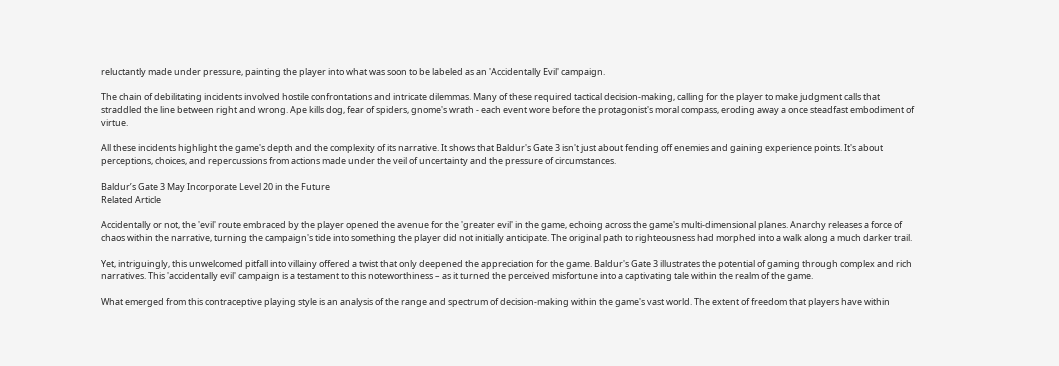reluctantly made under pressure, painting the player into what was soon to be labeled as an 'Accidentally Evil' campaign.

The chain of debilitating incidents involved hostile confrontations and intricate dilemmas. Many of these required tactical decision-making, calling for the player to make judgment calls that straddled the line between right and wrong. Ape kills dog, fear of spiders, gnome's wrath - each event wore before the protagonist's moral compass, eroding away a once steadfast embodiment of virtue.

All these incidents highlight the game's depth and the complexity of its narrative. It shows that Baldur's Gate 3 isn't just about fending off enemies and gaining experience points. It's about perceptions, choices, and repercussions from actions made under the veil of uncertainty and the pressure of circumstances.

Baldur’s Gate 3 May Incorporate Level 20 in the Future
Related Article

Accidentally or not, the 'evil' route embraced by the player opened the avenue for the 'greater evil' in the game, echoing across the game's multi-dimensional planes. Anarchy releases a force of chaos within the narrative, turning the campaign's tide into something the player did not initially anticipate. The original path to righteousness had morphed into a walk along a much darker trail.

Yet, intriguingly, this unwelcomed pitfall into villainy offered a twist that only deepened the appreciation for the game. Baldur's Gate 3 illustrates the potential of gaming through complex and rich narratives. This 'accidentally evil' campaign is a testament to this noteworthiness – as it turned the perceived misfortune into a captivating tale within the realm of the game.

What emerged from this contraceptive playing style is an analysis of the range and spectrum of decision-making within the game's vast world. The extent of freedom that players have within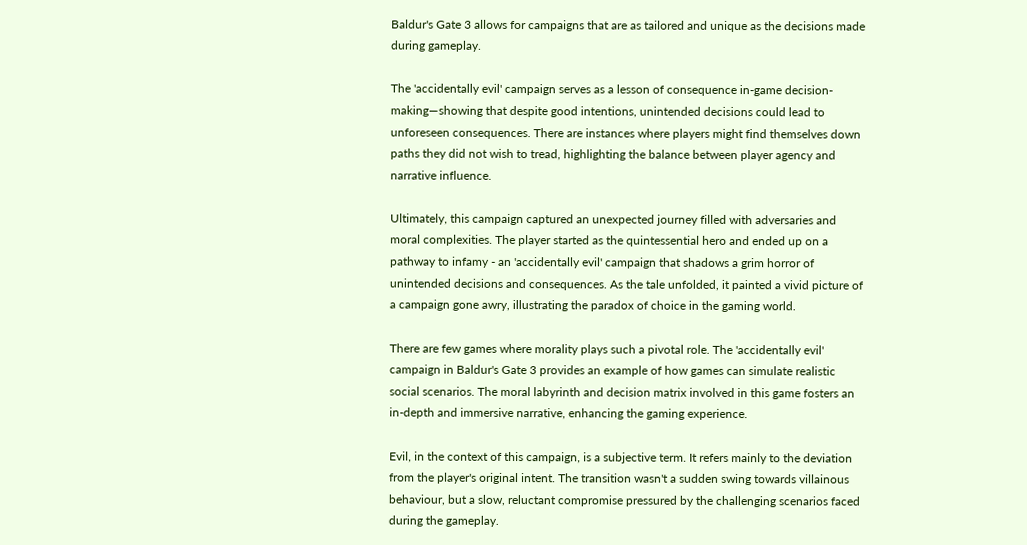Baldur's Gate 3 allows for campaigns that are as tailored and unique as the decisions made during gameplay.

The 'accidentally evil' campaign serves as a lesson of consequence in-game decision-making—showing that despite good intentions, unintended decisions could lead to unforeseen consequences. There are instances where players might find themselves down paths they did not wish to tread, highlighting the balance between player agency and narrative influence.

Ultimately, this campaign captured an unexpected journey filled with adversaries and moral complexities. The player started as the quintessential hero and ended up on a pathway to infamy - an 'accidentally evil' campaign that shadows a grim horror of unintended decisions and consequences. As the tale unfolded, it painted a vivid picture of a campaign gone awry, illustrating the paradox of choice in the gaming world.

There are few games where morality plays such a pivotal role. The 'accidentally evil' campaign in Baldur's Gate 3 provides an example of how games can simulate realistic social scenarios. The moral labyrinth and decision matrix involved in this game fosters an in-depth and immersive narrative, enhancing the gaming experience.

Evil, in the context of this campaign, is a subjective term. It refers mainly to the deviation from the player's original intent. The transition wasn't a sudden swing towards villainous behaviour, but a slow, reluctant compromise pressured by the challenging scenarios faced during the gameplay.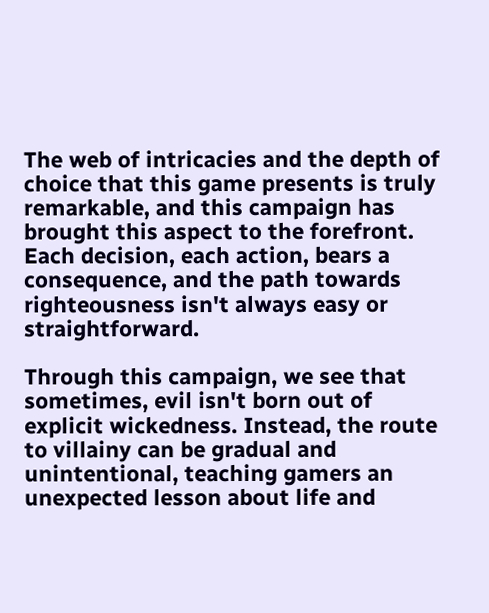The web of intricacies and the depth of choice that this game presents is truly remarkable, and this campaign has brought this aspect to the forefront. Each decision, each action, bears a consequence, and the path towards righteousness isn't always easy or straightforward.

Through this campaign, we see that sometimes, evil isn't born out of explicit wickedness. Instead, the route to villainy can be gradual and unintentional, teaching gamers an unexpected lesson about life and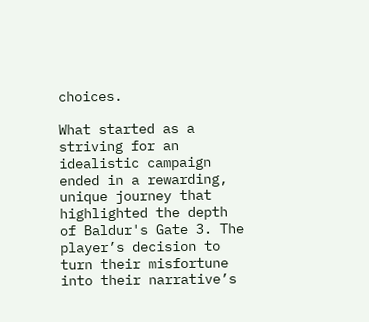choices.

What started as a striving for an idealistic campaign ended in a rewarding, unique journey that highlighted the depth of Baldur's Gate 3. The player’s decision to turn their misfortune into their narrative’s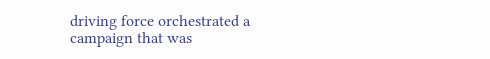driving force orchestrated a campaign that was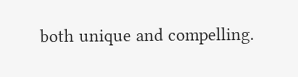both unique and compelling.